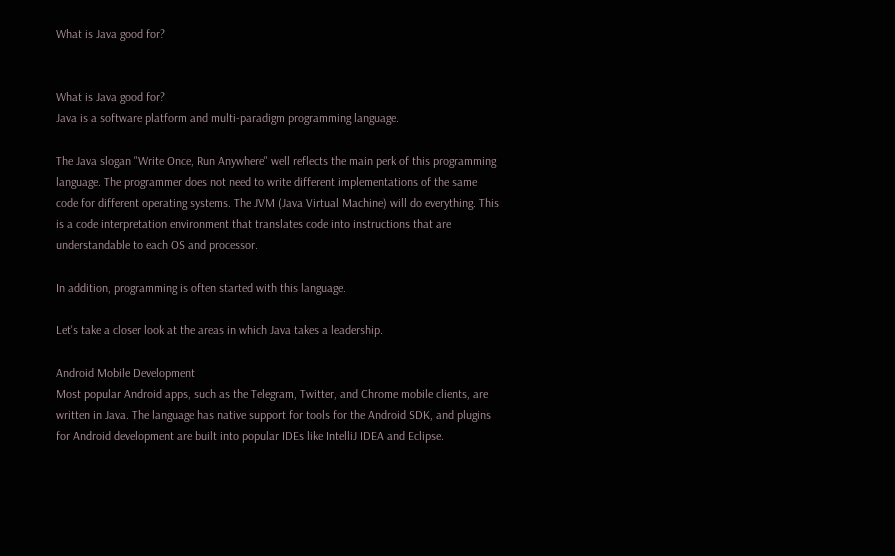What is Java good for?


What is Java good for?
Java is a software platform and multi-paradigm programming language.

The Java slogan "Write Once, Run Anywhere" well reflects the main perk of this programming language. The programmer does not need to write different implementations of the same code for different operating systems. The JVM (Java Virtual Machine) will do everything. This is a code interpretation environment that translates code into instructions that are understandable to each OS and processor.

In addition, programming is often started with this language.

Let's take a closer look at the areas in which Java takes a leadership.

Android Mobile Development
Most popular Android apps, such as the Telegram, Twitter, and Chrome mobile clients, are written in Java. The language has native support for tools for the Android SDK, and plugins for Android development are built into popular IDEs like IntelliJ IDEA and Eclipse.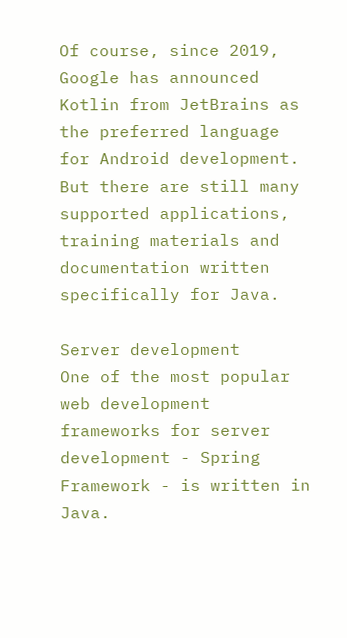Of course, since 2019, Google has announced Kotlin from JetBrains as the preferred language for Android development. But there are still many supported applications, training materials and documentation written specifically for Java.

Server development
One of the most popular web development frameworks for server development - Spring Framework - is written in Java.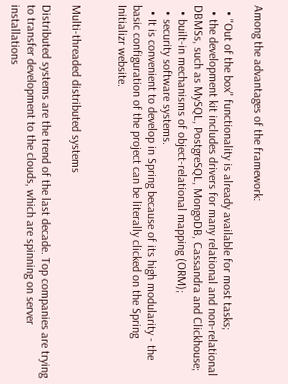Among the advantages of the framework:

  • "Out of the box" functionality is already available for most tasks;
  • the development kit includes drivers for many relational and non-relational DBMSs, such as MySQL, PostgreSQL, MongoDB, Cassandra and Clickhouse;
  • built-in mechanisms of object-relational mapping (ORM);
  • security software systems.
  • It is convenient to develop in Spring because of its high modularity - the basic configuration of the project can be literally clicked on the Spring Initializr website.


Multi-threaded distributed systems

Distributed systems are the trend of the last decade. Top companies are trying to transfer development to the clouds, which are spinning on server installations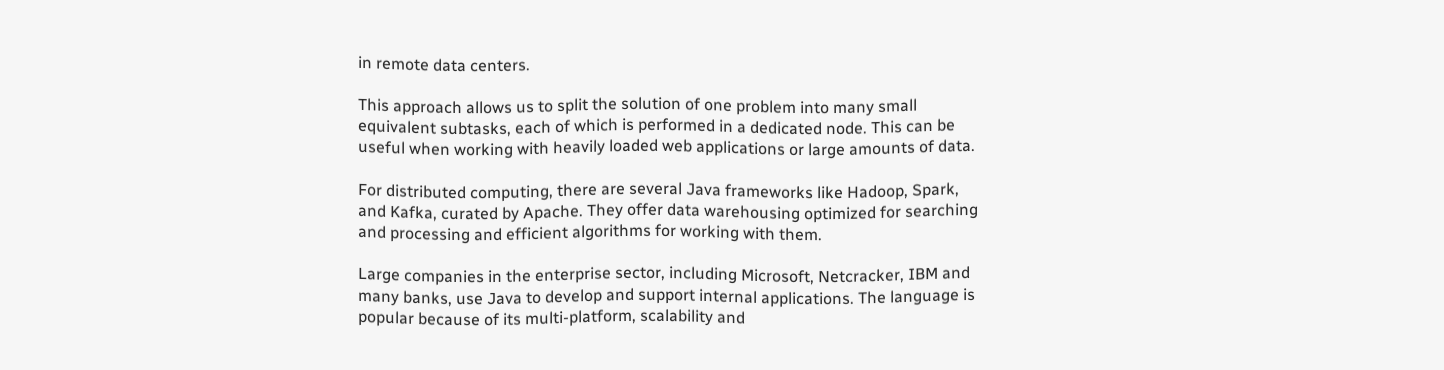in remote data centers.

This approach allows us to split the solution of one problem into many small equivalent subtasks, each of which is performed in a dedicated node. This can be useful when working with heavily loaded web applications or large amounts of data.

For distributed computing, there are several Java frameworks like Hadoop, Spark, and Kafka, curated by Apache. They offer data warehousing optimized for searching and processing and efficient algorithms for working with them.

Large companies in the enterprise sector, including Microsoft, Netcracker, IBM and many banks, use Java to develop and support internal applications. The language is popular because of its multi-platform, scalability and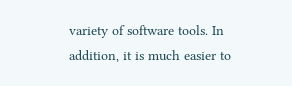variety of software tools. In addition, it is much easier to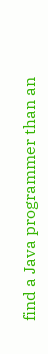find a Java programmer than an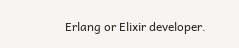Erlang or Elixir developer.